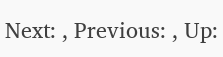Next: , Previous: , Up: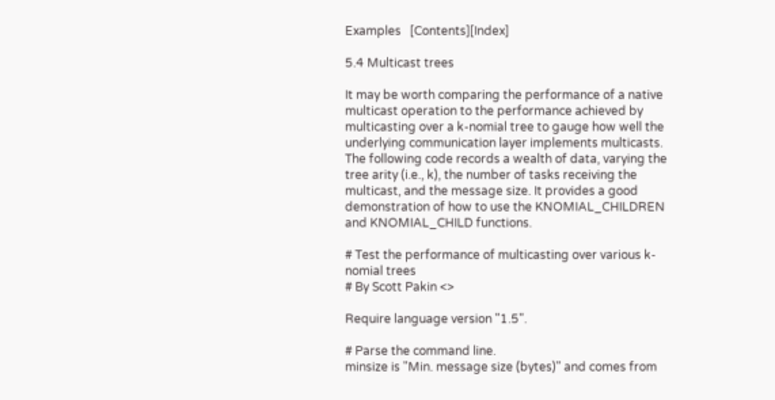Examples   [Contents][Index]

5.4 Multicast trees

It may be worth comparing the performance of a native multicast operation to the performance achieved by multicasting over a k-nomial tree to gauge how well the underlying communication layer implements multicasts. The following code records a wealth of data, varying the tree arity (i.e., k), the number of tasks receiving the multicast, and the message size. It provides a good demonstration of how to use the KNOMIAL_CHILDREN and KNOMIAL_CHILD functions.

# Test the performance of multicasting over various k-nomial trees
# By Scott Pakin <>

Require language version "1.5".

# Parse the command line.
minsize is "Min. message size (bytes)" and comes from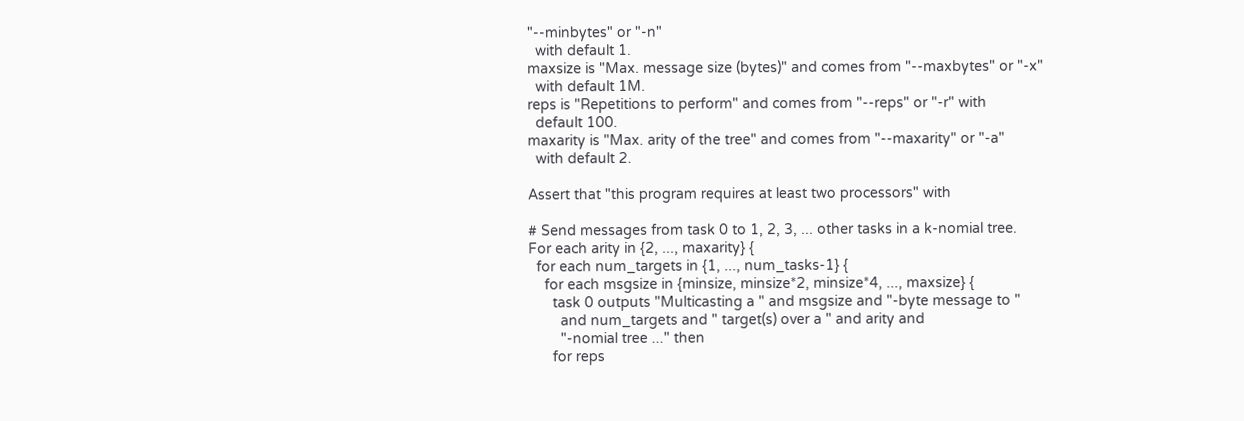"--minbytes" or "-n"
  with default 1.
maxsize is "Max. message size (bytes)" and comes from "--maxbytes" or "-x"
  with default 1M.
reps is "Repetitions to perform" and comes from "--reps" or "-r" with
  default 100.
maxarity is "Max. arity of the tree" and comes from "--maxarity" or "-a"
  with default 2.

Assert that "this program requires at least two processors" with

# Send messages from task 0 to 1, 2, 3, ... other tasks in a k-nomial tree.
For each arity in {2, ..., maxarity} {
  for each num_targets in {1, ..., num_tasks-1} {
    for each msgsize in {minsize, minsize*2, minsize*4, ..., maxsize} {
      task 0 outputs "Multicasting a " and msgsize and "-byte message to "
        and num_targets and " target(s) over a " and arity and
        "-nomial tree ..." then
      for reps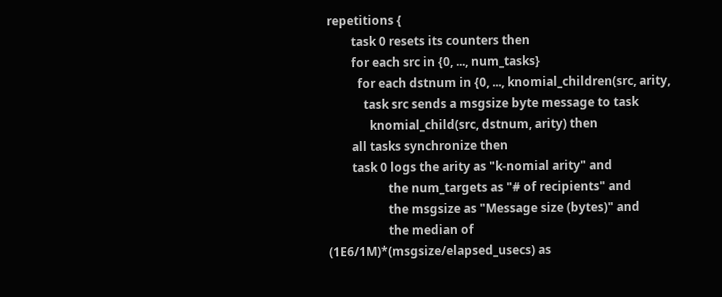repetitions {
        task 0 resets its counters then
        for each src in {0, ..., num_tasks}
          for each dstnum in {0, ..., knomial_children(src, arity,
            task src sends a msgsize byte message to task
              knomial_child(src, dstnum, arity) then
        all tasks synchronize then
        task 0 logs the arity as "k-nomial arity" and
                    the num_targets as "# of recipients" and
                    the msgsize as "Message size (bytes)" and
                    the median of (1E6/1M)*(msgsize/elapsed_usecs) as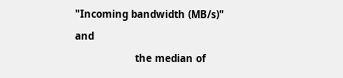"Incoming bandwidth (MB/s)" and
                    the median of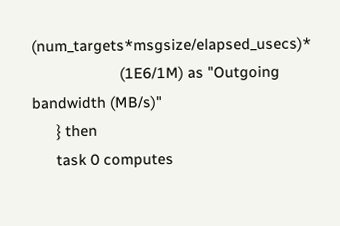(num_targets*msgsize/elapsed_usecs)*
                      (1E6/1M) as "Outgoing bandwidth (MB/s)"
      } then
      task 0 computes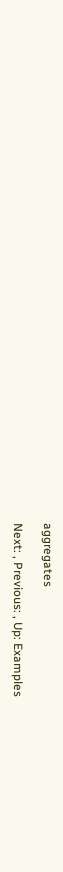aggregates

Next: , Previous: , Up: Examples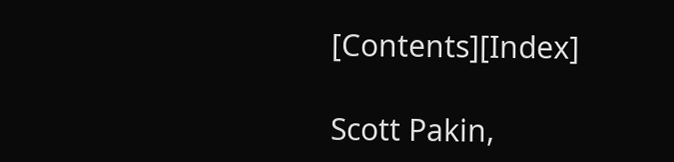[Contents][Index]

Scott Pakin,